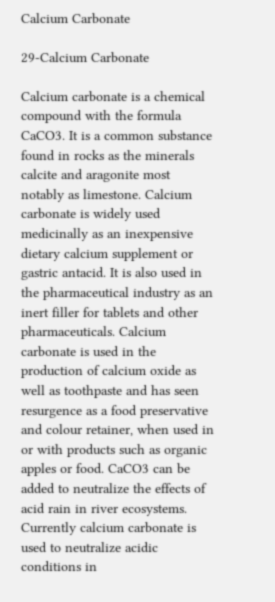Calcium Carbonate

29-Calcium Carbonate

Calcium carbonate is a chemical compound with the formula CaCO3. It is a common substance found in rocks as the minerals calcite and aragonite most notably as limestone. Calcium carbonate is widely used medicinally as an inexpensive dietary calcium supplement or gastric antacid. It is also used in the pharmaceutical industry as an inert filler for tablets and other pharmaceuticals. Calcium carbonate is used in the production of calcium oxide as well as toothpaste and has seen resurgence as a food preservative and colour retainer, when used in or with products such as organic apples or food. CaCO3 can be added to neutralize the effects of acid rain in river ecosystems. Currently calcium carbonate is used to neutralize acidic conditions in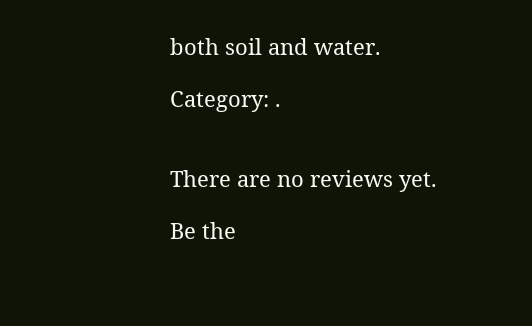both soil and water.

Category: .


There are no reviews yet.

Be the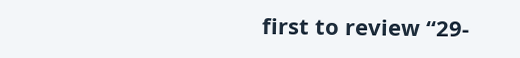first to review “29-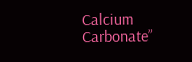Calcium Carbonate”